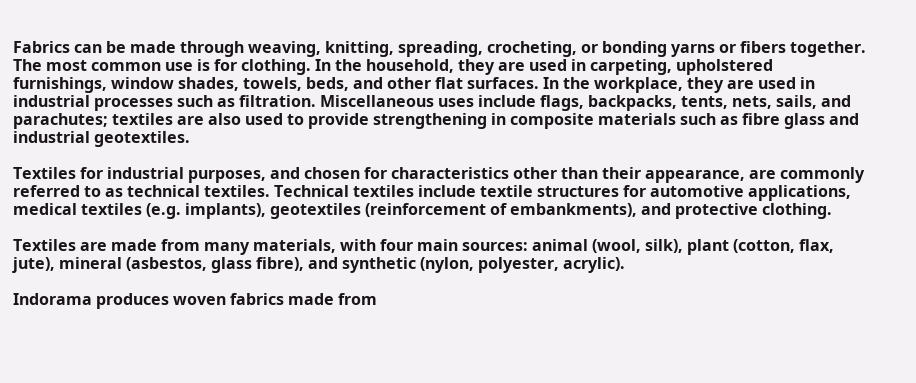Fabrics can be made through weaving, knitting, spreading, crocheting, or bonding yarns or fibers together. The most common use is for clothing. In the household, they are used in carpeting, upholstered furnishings, window shades, towels, beds, and other flat surfaces. In the workplace, they are used in industrial processes such as filtration. Miscellaneous uses include flags, backpacks, tents, nets, sails, and parachutes; textiles are also used to provide strengthening in composite materials such as fibre glass and industrial geotextiles.

Textiles for industrial purposes, and chosen for characteristics other than their appearance, are commonly referred to as technical textiles. Technical textiles include textile structures for automotive applications, medical textiles (e.g. implants), geotextiles (reinforcement of embankments), and protective clothing.

Textiles are made from many materials, with four main sources: animal (wool, silk), plant (cotton, flax, jute), mineral (asbestos, glass fibre), and synthetic (nylon, polyester, acrylic).

Indorama produces woven fabrics made from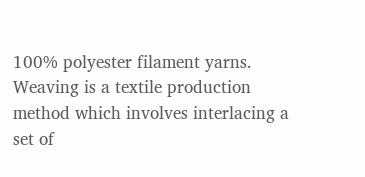100% polyester filament yarns. Weaving is a textile production method which involves interlacing a set of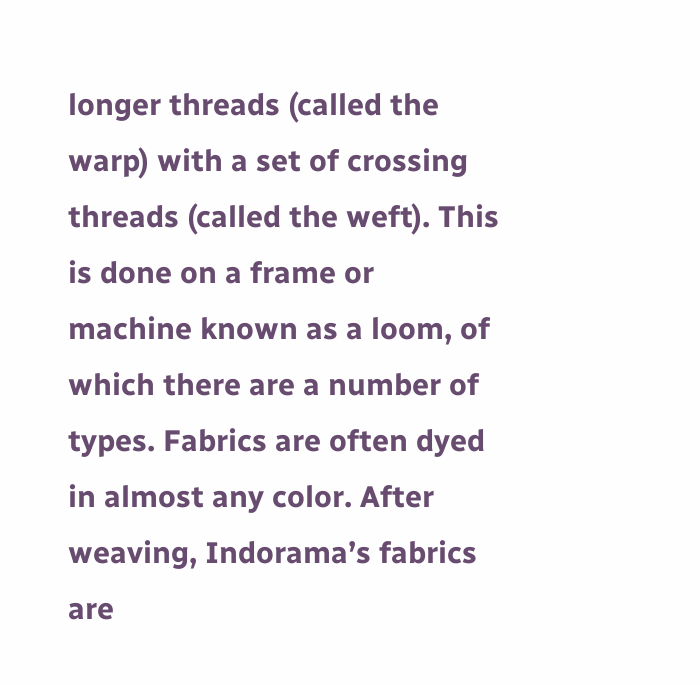longer threads (called the warp) with a set of crossing threads (called the weft). This is done on a frame or machine known as a loom, of which there are a number of types. Fabrics are often dyed in almost any color. After weaving, Indorama’s fabrics are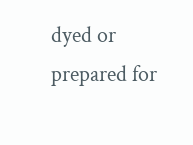dyed or prepared for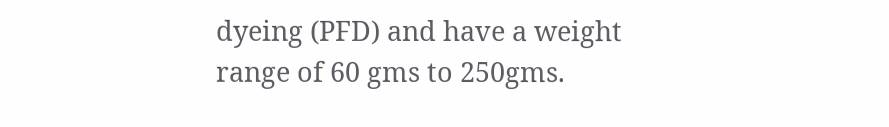dyeing (PFD) and have a weight range of 60 gms to 250gms.